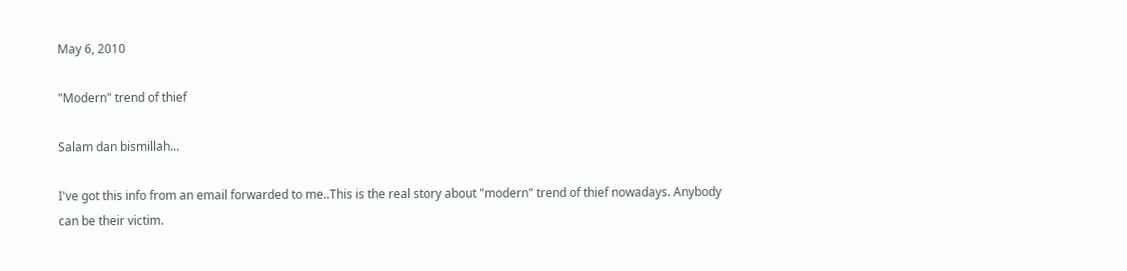May 6, 2010

"Modern" trend of thief

Salam dan bismillah...

I've got this info from an email forwarded to me..This is the real story about "modern" trend of thief nowadays. Anybody can be their victim.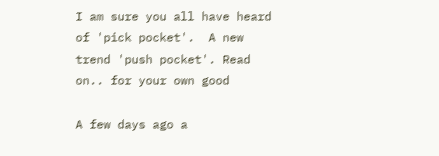I am sure you all have heard of 'pick pocket'.  A new trend 'push pocket'. Read on.. for your own good

A few days ago a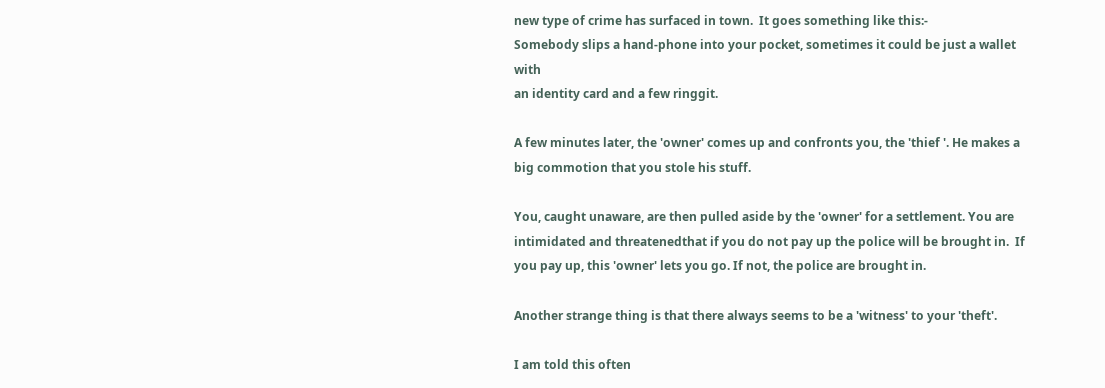new type of crime has surfaced in town.  It goes something like this:-
Somebody slips a hand-phone into your pocket, sometimes it could be just a wallet with
an identity card and a few ringgit.

A few minutes later, the 'owner' comes up and confronts you, the 'thief '. He makes a big commotion that you stole his stuff.

You, caught unaware, are then pulled aside by the 'owner' for a settlement. You are intimidated and threatenedthat if you do not pay up the police will be brought in.  If you pay up, this 'owner' lets you go. If not, the police are brought in.

Another strange thing is that there always seems to be a 'witness' to your 'theft'.

I am told this often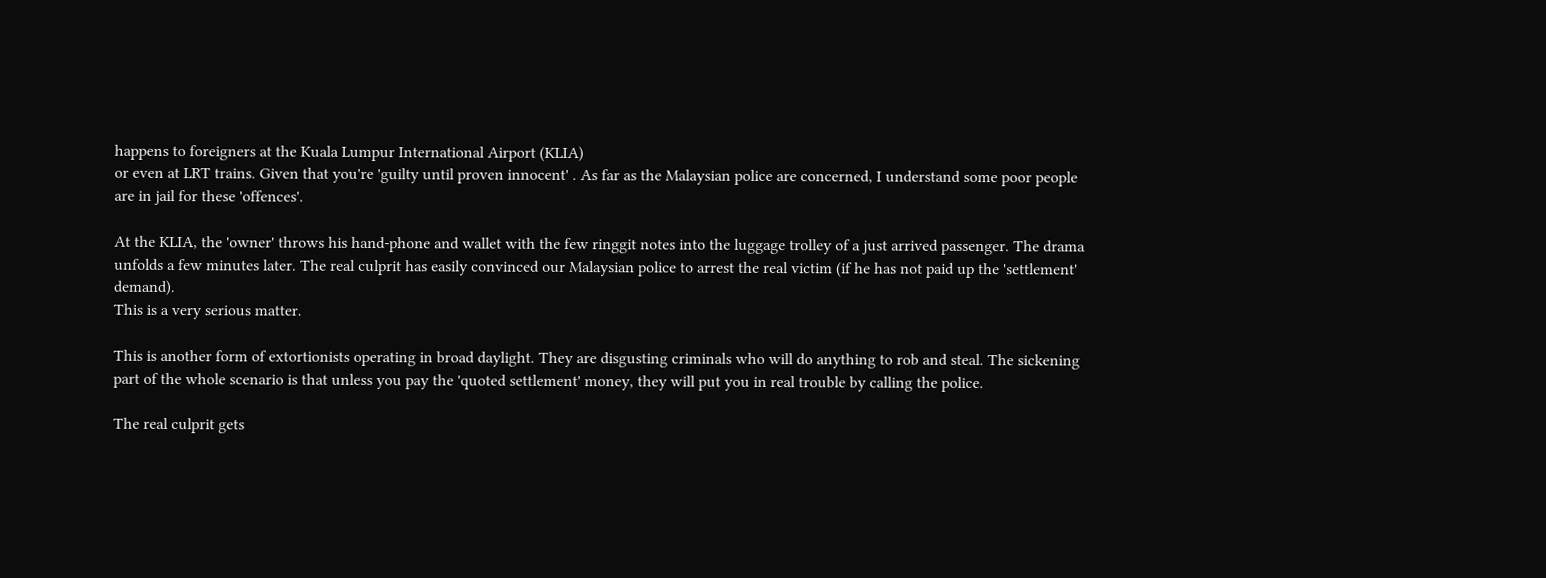happens to foreigners at the Kuala Lumpur International Airport (KLIA)
or even at LRT trains. Given that you're 'guilty until proven innocent' . As far as the Malaysian police are concerned, I understand some poor people are in jail for these 'offences'.

At the KLIA, the 'owner' throws his hand-phone and wallet with the few ringgit notes into the luggage trolley of a just arrived passenger. The drama unfolds a few minutes later. The real culprit has easily convinced our Malaysian police to arrest the real victim (if he has not paid up the 'settlement' demand).
This is a very serious matter.

This is another form of extortionists operating in broad daylight. They are disgusting criminals who will do anything to rob and steal. The sickening part of the whole scenario is that unless you pay the 'quoted settlement' money, they will put you in real trouble by calling the police.

The real culprit gets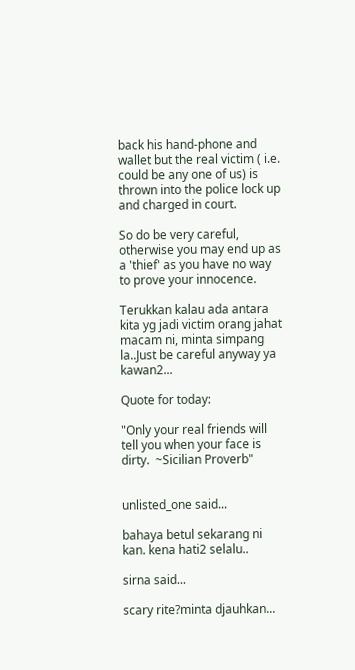back his hand-phone and wallet but the real victim ( i.e. could be any one of us) is thrown into the police lock up and charged in court.

So do be very careful, otherwise you may end up as a 'thief' as you have no way to prove your innocence.

Terukkan kalau ada antara kita yg jadi victim orang jahat macam ni, minta simpang la..Just be careful anyway ya kawan2...

Quote for today:

"Only your real friends will tell you when your face is dirty.  ~Sicilian Proverb"


unlisted_one said...

bahaya betul sekarang ni kan. kena hati2 selalu..

sirna said...

scary rite?minta djauhkan...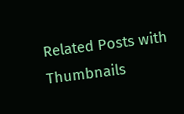Related Posts with Thumbnails